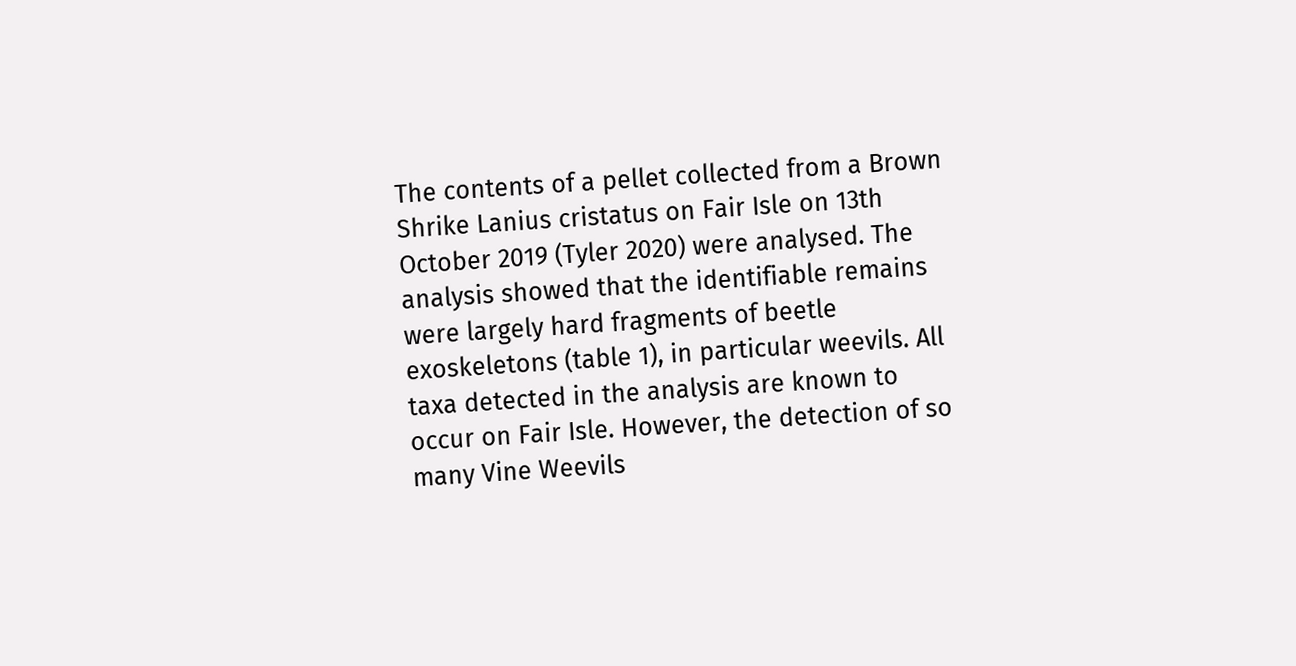The contents of a pellet collected from a Brown Shrike Lanius cristatus on Fair Isle on 13th October 2019 (Tyler 2020) were analysed. The analysis showed that the identifiable remains were largely hard fragments of beetle exoskeletons (table 1), in particular weevils. All taxa detected in the analysis are known to occur on Fair Isle. However, the detection of so many Vine Weevils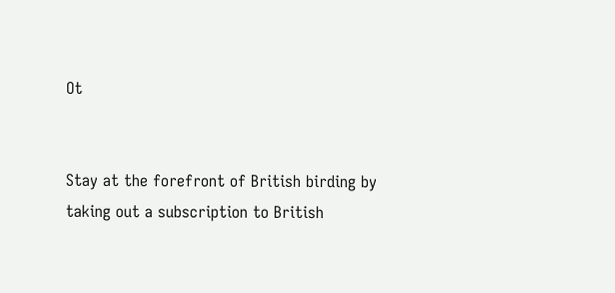Ot


Stay at the forefront of British birding by taking out a subscription to British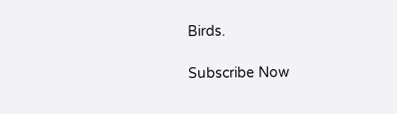Birds.

Subscribe Now